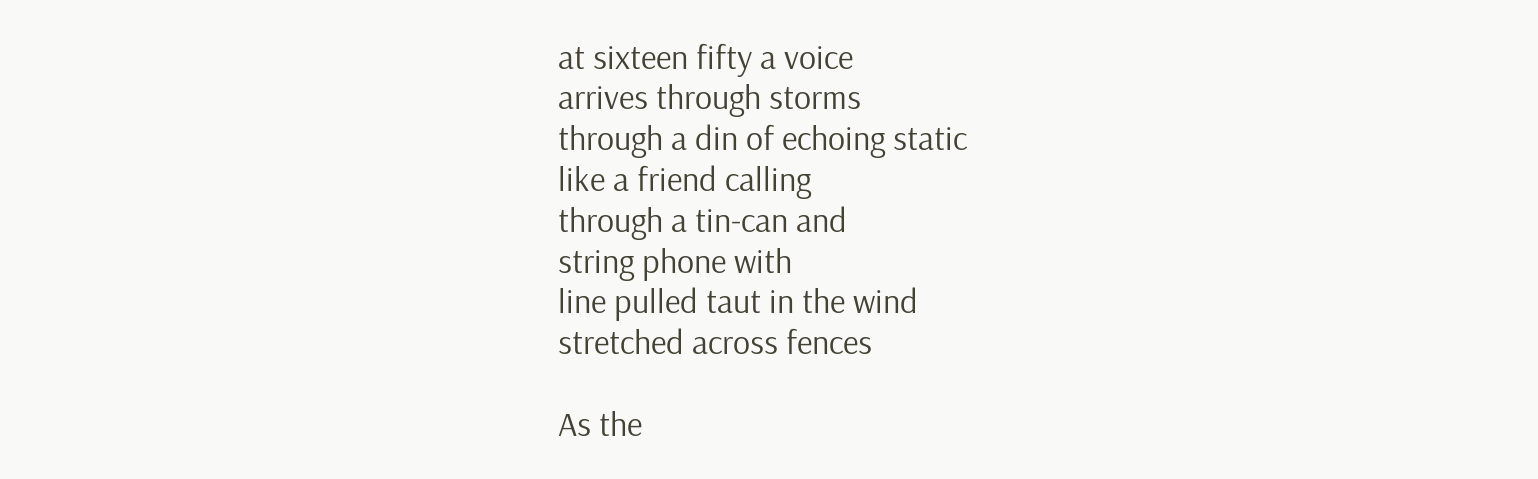at sixteen fifty a voice
arrives through storms
through a din of echoing static
like a friend calling
through a tin-can and
string phone with
line pulled taut in the wind
stretched across fences

As the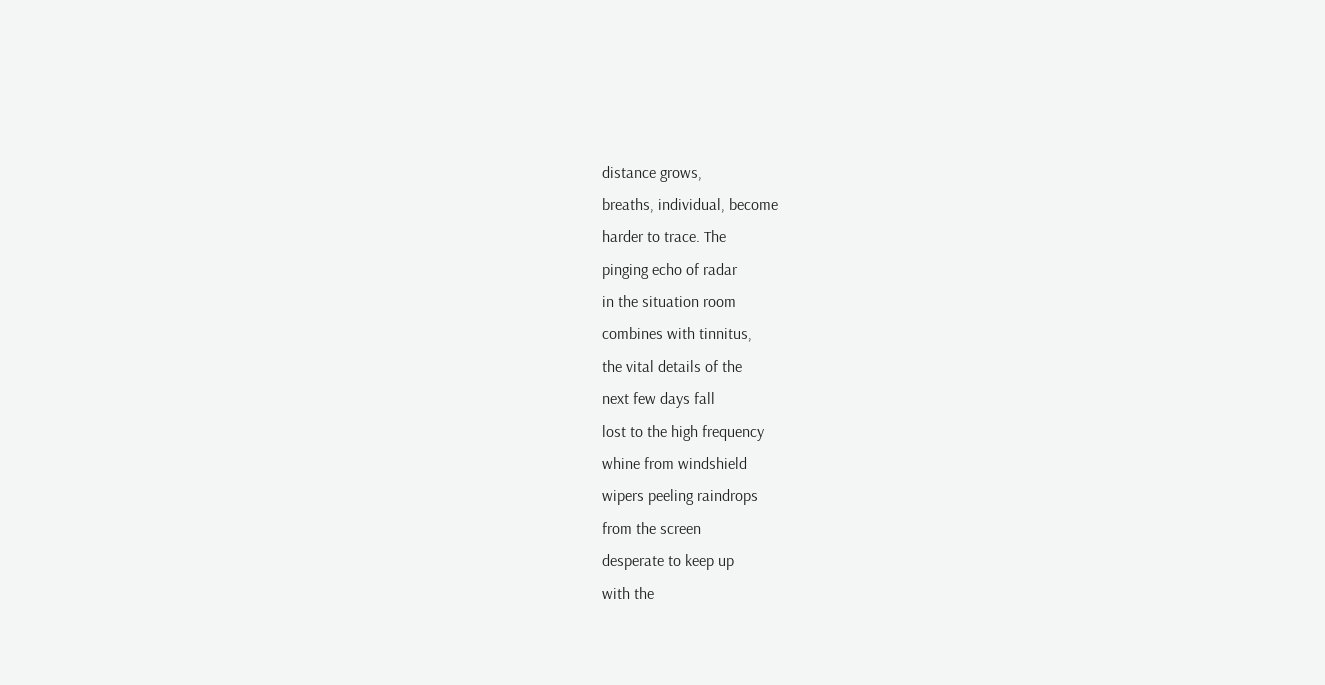distance grows,
breaths, individual, become
harder to trace. The
pinging echo of radar
in the situation room
combines with tinnitus,
the vital details of the
next few days fall
lost to the high frequency
whine from windshield
wipers peeling raindrops
from the screen
desperate to keep up
with the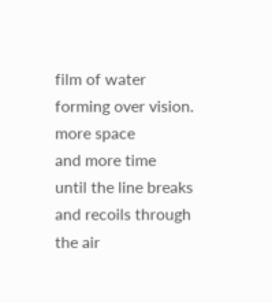film of water
forming over vision.
more space
and more time
until the line breaks
and recoils through
the air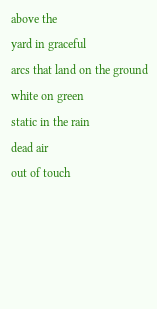above the
yard in graceful
arcs that land on the ground
white on green
static in the rain
dead air
out of touch